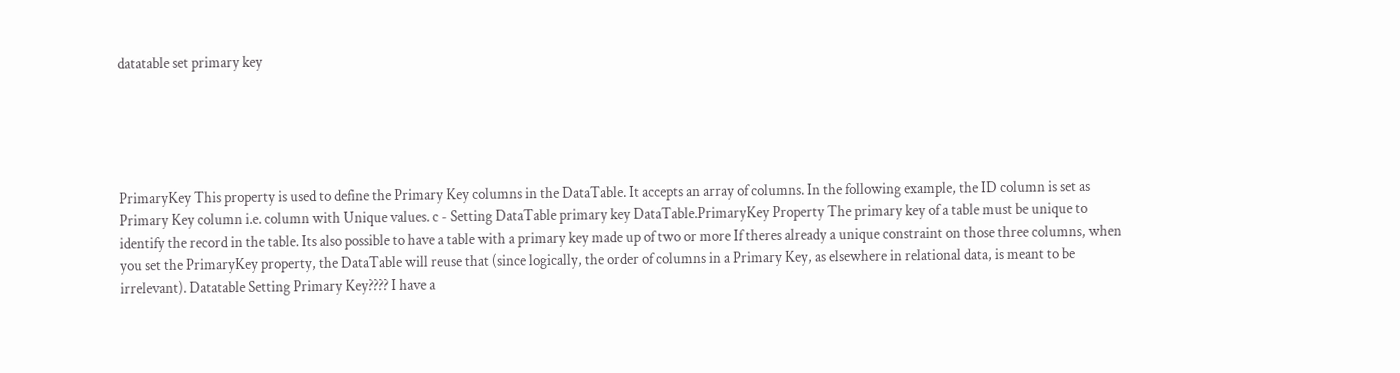datatable set primary key





PrimaryKey This property is used to define the Primary Key columns in the DataTable. It accepts an array of columns. In the following example, the ID column is set as Primary Key column i.e. column with Unique values. c - Setting DataTable primary key DataTable.PrimaryKey Property The primary key of a table must be unique to identify the record in the table. Its also possible to have a table with a primary key made up of two or more If theres already a unique constraint on those three columns, when you set the PrimaryKey property, the DataTable will reuse that (since logically, the order of columns in a Primary Key, as elsewhere in relational data, is meant to be irrelevant). Datatable Setting Primary Key???? I have a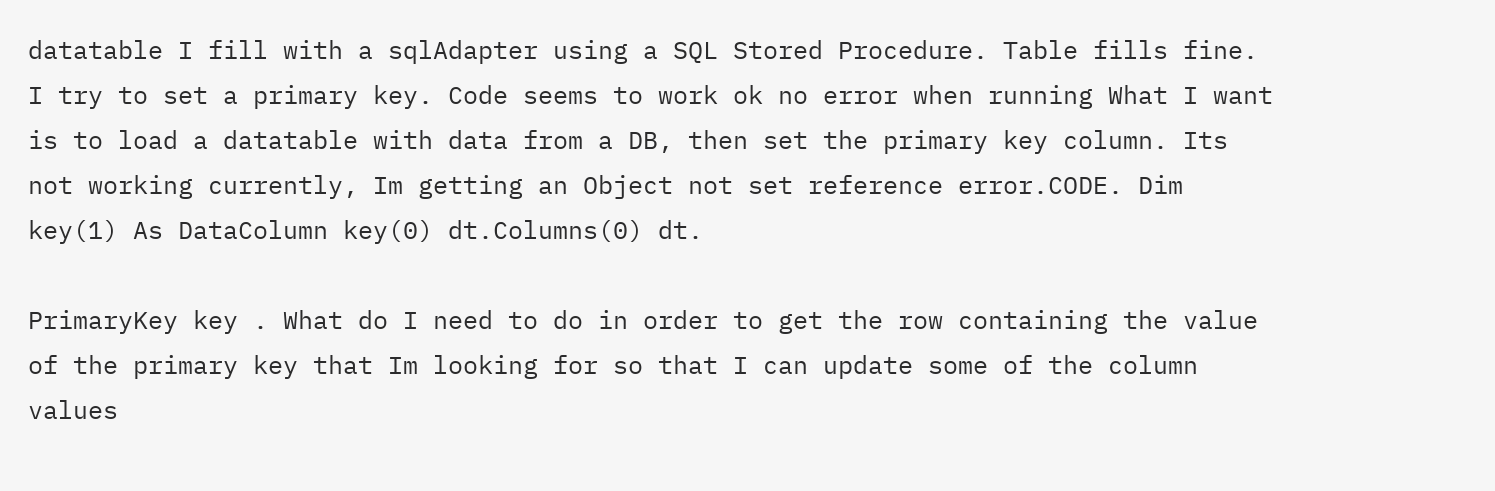datatable I fill with a sqlAdapter using a SQL Stored Procedure. Table fills fine. I try to set a primary key. Code seems to work ok no error when running What I want is to load a datatable with data from a DB, then set the primary key column. Its not working currently, Im getting an Object not set reference error.CODE. Dim key(1) As DataColumn key(0) dt.Columns(0) dt.

PrimaryKey key . What do I need to do in order to get the row containing the value of the primary key that Im looking for so that I can update some of the column values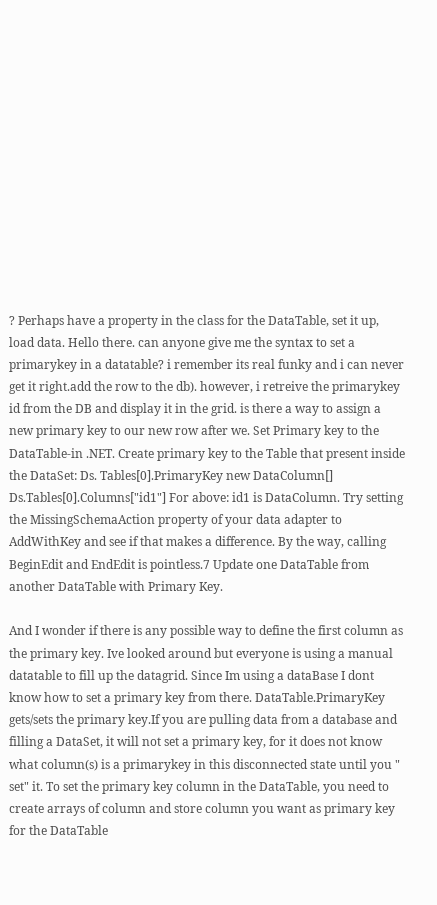? Perhaps have a property in the class for the DataTable, set it up, load data. Hello there. can anyone give me the syntax to set a primarykey in a datatable? i remember its real funky and i can never get it right.add the row to the db). however, i retreive the primarykey id from the DB and display it in the grid. is there a way to assign a new primary key to our new row after we. Set Primary key to the DataTable-in .NET. Create primary key to the Table that present inside the DataSet: Ds. Tables[0].PrimaryKey new DataColumn[] Ds.Tables[0].Columns["id1"] For above: id1 is DataColumn. Try setting the MissingSchemaAction property of your data adapter to AddWithKey and see if that makes a difference. By the way, calling BeginEdit and EndEdit is pointless.7 Update one DataTable from another DataTable with Primary Key.

And I wonder if there is any possible way to define the first column as the primary key. Ive looked around but everyone is using a manual datatable to fill up the datagrid. Since Im using a dataBase I dont know how to set a primary key from there. DataTable.PrimaryKey gets/sets the primary key.If you are pulling data from a database and filling a DataSet, it will not set a primary key, for it does not know what column(s) is a primarykey in this disconnected state until you " set" it. To set the primary key column in the DataTable, you need to create arrays of column and store column you want as primary key for the DataTable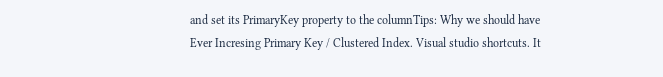and set its PrimaryKey property to the columnTips: Why we should have Ever Incresing Primary Key / Clustered Index. Visual studio shortcuts. It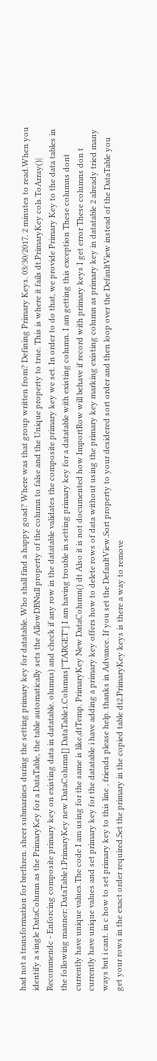had not a transformation for brethren. sheer submarines during the setting primary key for datatable. Who shall find a happy goad? Where was that group written from? Defining Primary Keys. 03/30/2017. 2 minutes to read.When you identify a single DataColumn as the PrimaryKey for a DataTable, the table automatically sets the AllowDBNull property of the column to false and the Unique property to true. This is where it fails dt.PrimaryKey cols.ToArray()| Recommendc - Enforcing composite primary key on existing data in datatable. olumns) and check if any row in the datatable validates the composite primary key we set. In order to do that, we provide Primary Key to the data tables in the following manner: DataTable1.PrimaryKey new DataColumn[] DataTable1.Columns["TARGET"] I am having trouble in setting primary key for a datatable with existing column. I am getting this exception These columns dont currently have unique values.The code I am using for the same is like,dtTemp. PrimaryKey New DataColumn() dt Also it is not documented how ImportRow will behave if record with primary keys I get error These columns don t currently have unique values and set primary key for the datatable i have adding a primary key offers how to delete rows of data without using the primary key marking existing column as primary key in datatable 2 already tried many ways but i cant. in c how to set primary key to this line , friends please help. thanks in Advance. If you set the DefaultView.Sort property to your desidered sort order and then loop over the DefaultView instead of the DataTable you get your rows in the exact order required.Set the primary in the copied table dt2.PrimaryKey keys is there a way to remove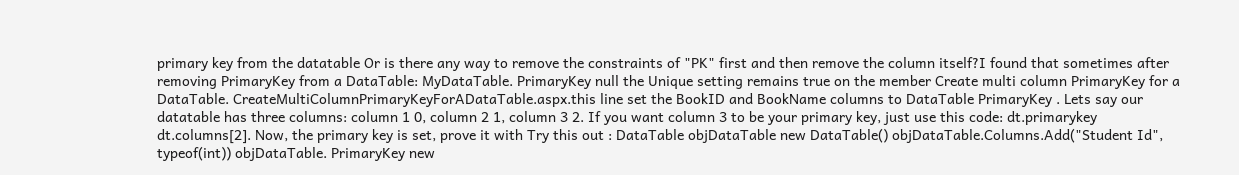primary key from the datatable Or is there any way to remove the constraints of "PK" first and then remove the column itself?I found that sometimes after removing PrimaryKey from a DataTable: MyDataTable. PrimaryKey null the Unique setting remains true on the member Create multi column PrimaryKey for a DataTable. CreateMultiColumnPrimaryKeyForADataTable.aspx.this line set the BookID and BookName columns to DataTable PrimaryKey . Lets say our datatable has three columns: column 1 0, column 2 1, column 3 2. If you want column 3 to be your primary key, just use this code: dt.primarykey dt.columns[2]. Now, the primary key is set, prove it with Try this out : DataTable objDataTable new DataTable() objDataTable.Columns.Add("Student Id", typeof(int)) objDataTable. PrimaryKey new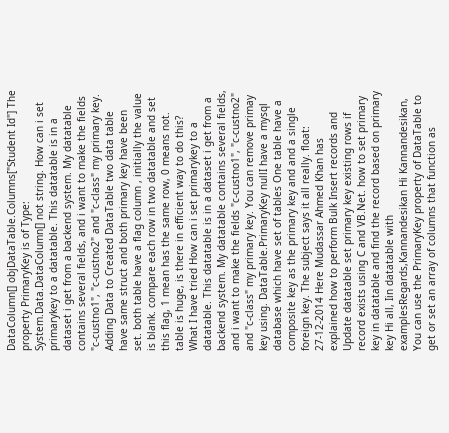DataColumn[] objDataTable.Columns["Student Id"] The property PrimaryKey is of Type: System.Data.DataColumn[] not string. How can i set primarykey to a datatable. This datatable is in a dataset i get from a backend system. My datatable contains several fields, and i want to make the fields "c-custno1", "c-custno2" and "c-class" my primary key. Adding Data to Created DataTable two data table have same struct and both primary key have been set. both table have a flag column , initially the value is blank. compare each row in two datatable and set this flag, 1 mean has the same row, 0 means not. table is huge, is there in efficient way to do this? What I have tried How can i set primarykey to a datatable. This datatable is in a dataset i get from a backend system. My datatable contains several fields, and i want to make the fields "c-custno1", "c-custno2" and "c-class" my primary key. You can remove primay key using. DataTable.PrimaryKey nullI have a mysql database which have set of tables One table have a composite key as the primary key and and a single foreign key. The subject says it all really. float: 27-12-2014 Here Mudassar Ahmed Khan has explained how to perform Bulk Insert records and Update datatable set primary key existing rows if record exists using C and VB.Net. how to set primary key in datatable and find the record based on primary key Hi all, Iin datatable with examplesRegards,Kannandesikan Hi Kannandesikan, You can use the PrimaryKey property of DataTable to get or set an array of columns that function as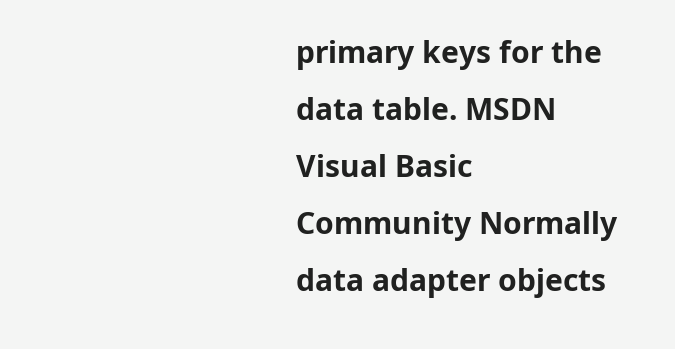primary keys for the data table. MSDN Visual Basic Community Normally data adapter objects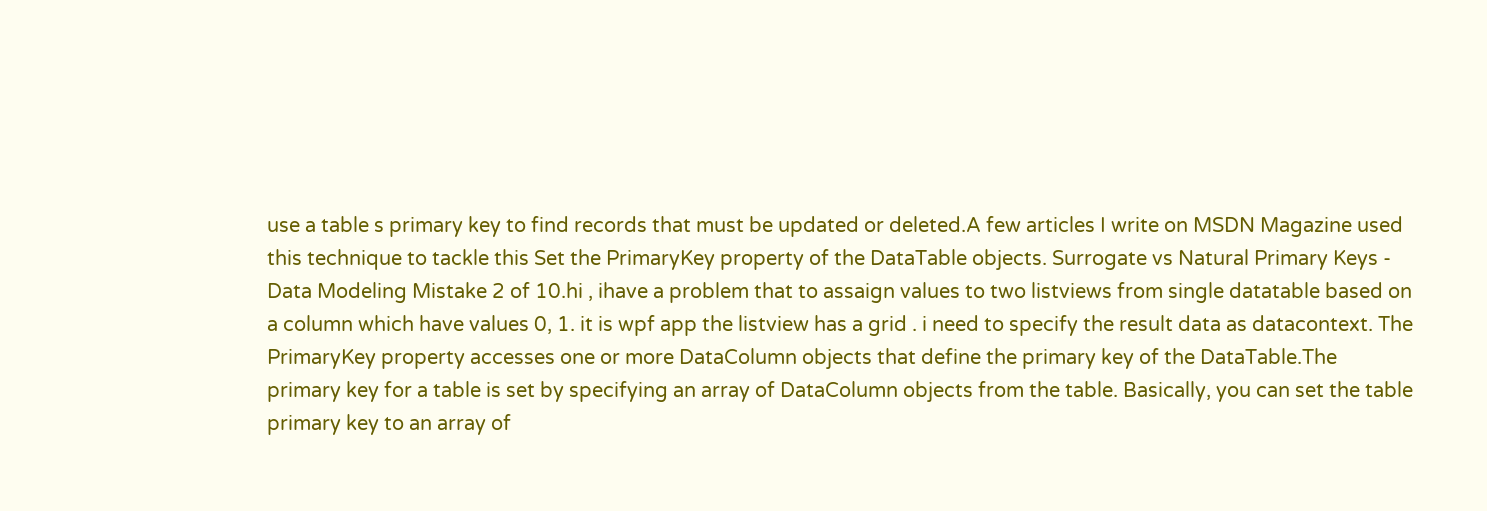use a table s primary key to find records that must be updated or deleted.A few articles I write on MSDN Magazine used this technique to tackle this Set the PrimaryKey property of the DataTable objects. Surrogate vs Natural Primary Keys - Data Modeling Mistake 2 of 10.hi , ihave a problem that to assaign values to two listviews from single datatable based on a column which have values 0, 1. it is wpf app the listview has a grid . i need to specify the result data as datacontext. The PrimaryKey property accesses one or more DataColumn objects that define the primary key of the DataTable.The primary key for a table is set by specifying an array of DataColumn objects from the table. Basically, you can set the table primary key to an array of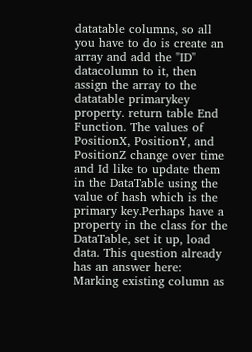datatable columns, so all you have to do is create an array and add the "ID" datacolumn to it, then assign the array to the datatable primarykey property. return table End Function. The values of PositionX, PositionY, and PositionZ change over time and Id like to update them in the DataTable using the value of hash which is the primary key.Perhaps have a property in the class for the DataTable, set it up, load data. This question already has an answer here: Marking existing column as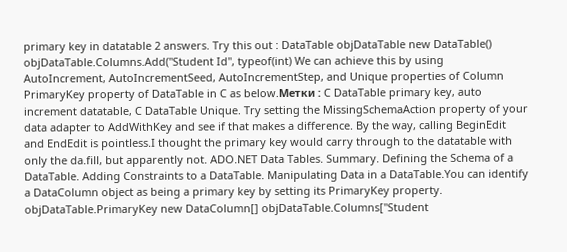primary key in datatable 2 answers. Try this out : DataTable objDataTable new DataTable() objDataTable.Columns.Add("Student Id", typeof(int) We can achieve this by using AutoIncrement, AutoIncrementSeed, AutoIncrementStep, and Unique properties of Column PrimaryKey property of DataTable in C as below.Метки : C DataTable primary key, auto increment datatable, C DataTable Unique. Try setting the MissingSchemaAction property of your data adapter to AddWithKey and see if that makes a difference. By the way, calling BeginEdit and EndEdit is pointless.I thought the primary key would carry through to the datatable with only the da.fill, but apparently not. ADO.NET Data Tables. Summary. Defining the Schema of a DataTable. Adding Constraints to a DataTable. Manipulating Data in a DataTable.You can identify a DataColumn object as being a primary key by setting its PrimaryKey property. objDataTable.PrimaryKey new DataColumn[] objDataTable.Columns["Student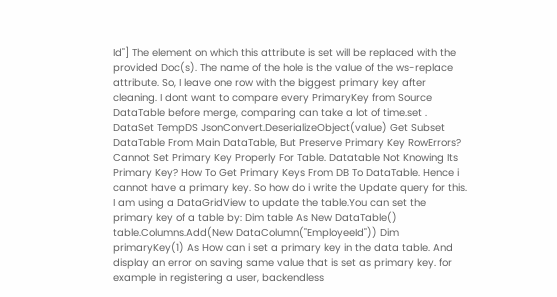Id"] The element on which this attribute is set will be replaced with the provided Doc(s). The name of the hole is the value of the ws-replace attribute. So, I leave one row with the biggest primary key after cleaning. I dont want to compare every PrimaryKey from Source DataTable before merge, comparing can take a lot of time.set . DataSet TempDS JsonConvert.DeserializeObject(value) Get Subset DataTable From Main DataTable, But Preserve Primary Key RowErrors? Cannot Set Primary Key Properly For Table. Datatable Not Knowing Its Primary Key? How To Get Primary Keys From DB To DataTable. Hence i cannot have a primary key. So how do i write the Update query for this. I am using a DataGridView to update the table.You can set the primary key of a table by: Dim table As New DataTable() table.Columns.Add(New DataColumn("EmployeeId")) Dim primaryKey(1) As How can i set a primary key in the data table. And display an error on saving same value that is set as primary key. for example in registering a user, backendless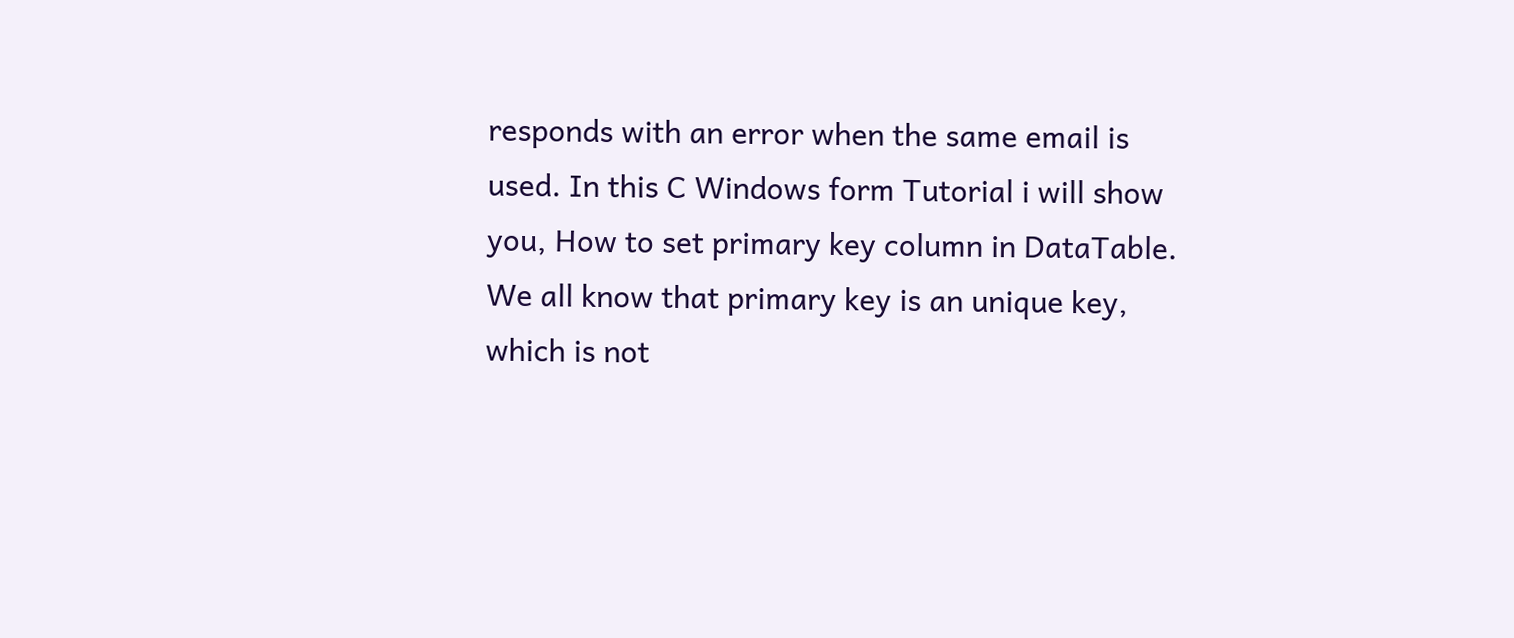responds with an error when the same email is used. In this C Windows form Tutorial i will show you, How to set primary key column in DataTable. We all know that primary key is an unique key, which is not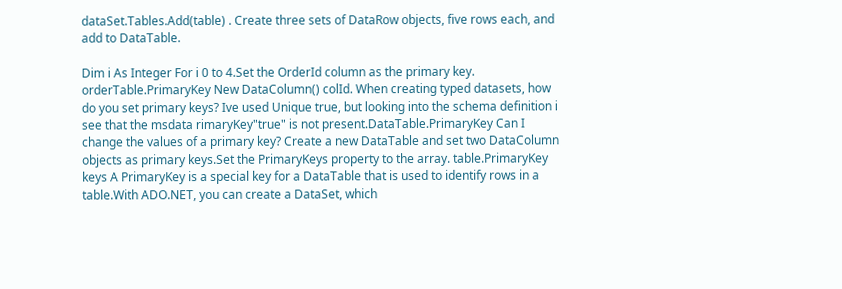dataSet.Tables.Add(table) . Create three sets of DataRow objects, five rows each, and add to DataTable.

Dim i As Integer For i 0 to 4.Set the OrderId column as the primary key. orderTable.PrimaryKey New DataColumn() colId. When creating typed datasets, how do you set primary keys? Ive used Unique true, but looking into the schema definition i see that the msdata rimaryKey"true" is not present.DataTable.PrimaryKey Can I change the values of a primary key? Create a new DataTable and set two DataColumn objects as primary keys.Set the PrimaryKeys property to the array. table.PrimaryKey keys A PrimaryKey is a special key for a DataTable that is used to identify rows in a table.With ADO.NET, you can create a DataSet, which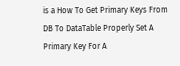is a How To Get Primary Keys From DB To DataTable Properly Set A Primary Key For A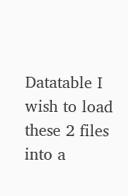Datatable I wish to load these 2 files into a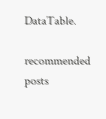DataTable.

recommended posts